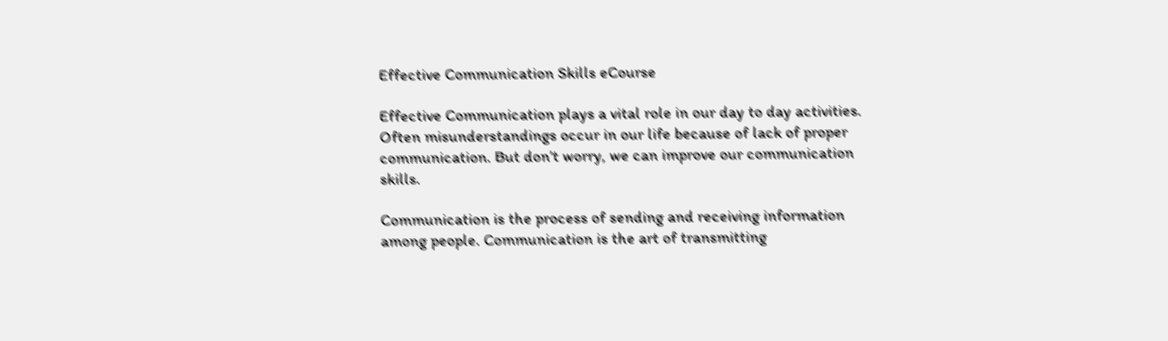Effective Communication Skills eCourse

Effective Communication plays a vital role in our day to day activities. Often misunderstandings occur in our life because of lack of proper communication. But don’t worry, we can improve our communication skills.

Communication is the process of sending and receiving information among people. Communication is the art of transmitting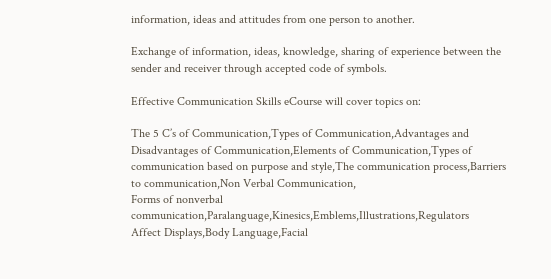information, ideas and attitudes from one person to another.

Exchange of information, ideas, knowledge, sharing of experience between the sender and receiver through accepted code of symbols.

Effective Communication Skills eCourse will cover topics on:

The 5 C’s of Communication,Types of Communication,Advantages and Disadvantages of Communication,Elements of Communication,Types of communication based on purpose and style,The communication process,Barriers to communication,Non Verbal Communication,
Forms of nonverbal communication,Paralanguage,Kinesics,Emblems,Illustrations,Regulators
Affect Displays,Body Language,Facial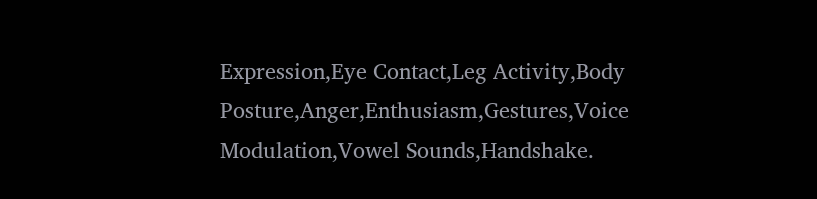Expression,Eye Contact,Leg Activity,Body Posture,Anger,Enthusiasm,Gestures,Voice Modulation,Vowel Sounds,Handshake.